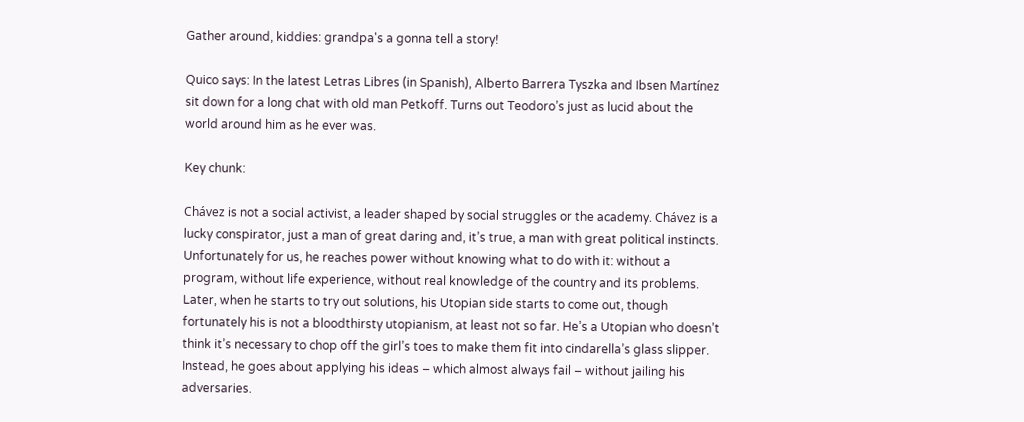Gather around, kiddies: grandpa's a gonna tell a story!

Quico says: In the latest Letras Libres (in Spanish), Alberto Barrera Tyszka and Ibsen Martínez sit down for a long chat with old man Petkoff. Turns out Teodoro’s just as lucid about the world around him as he ever was.

Key chunk:

Chávez is not a social activist, a leader shaped by social struggles or the academy. Chávez is a lucky conspirator, just a man of great daring and, it’s true, a man with great political instincts. Unfortunately for us, he reaches power without knowing what to do with it: without a program, without life experience, without real knowledge of the country and its problems. Later, when he starts to try out solutions, his Utopian side starts to come out, though fortunately his is not a bloodthirsty utopianism, at least not so far. He’s a Utopian who doesn’t think it’s necessary to chop off the girl’s toes to make them fit into cindarella’s glass slipper. Instead, he goes about applying his ideas – which almost always fail – without jailing his adversaries.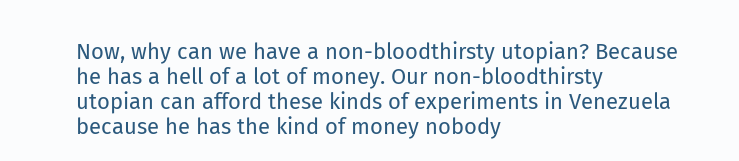Now, why can we have a non-bloodthirsty utopian? Because he has a hell of a lot of money. Our non-bloodthirsty utopian can afford these kinds of experiments in Venezuela because he has the kind of money nobody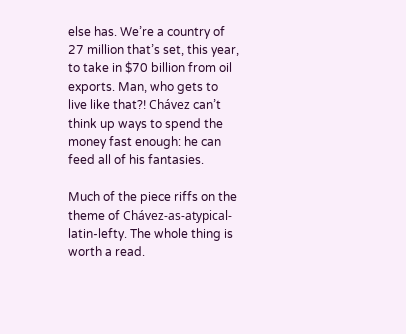else has. We’re a country of 27 million that’s set, this year, to take in $70 billion from oil exports. Man, who gets to live like that?! Chávez can’t think up ways to spend the money fast enough: he can feed all of his fantasies.

Much of the piece riffs on the theme of Chávez-as-atypical-latin-lefty. The whole thing is worth a read.